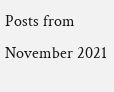Posts from November 2021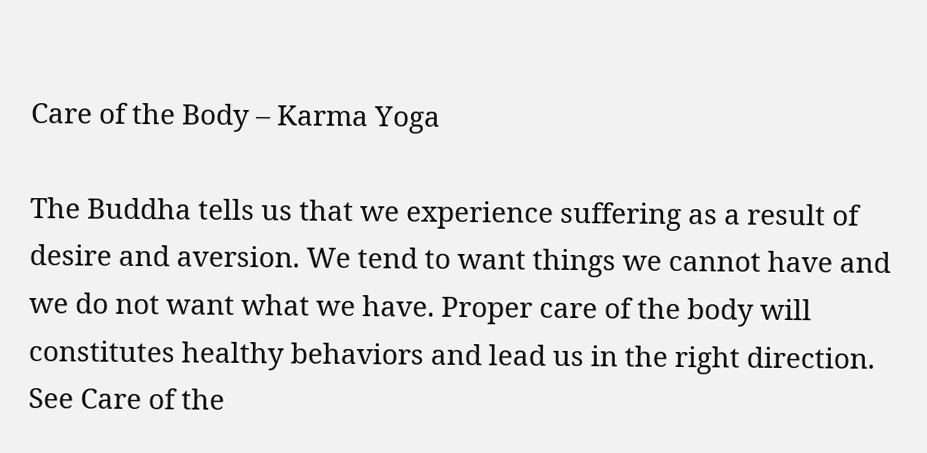Care of the Body – Karma Yoga

The Buddha tells us that we experience suffering as a result of desire and aversion. We tend to want things we cannot have and we do not want what we have. Proper care of the body will constitutes healthy behaviors and lead us in the right direction. See Care of the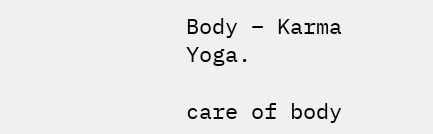Body – Karma Yoga.

care of body